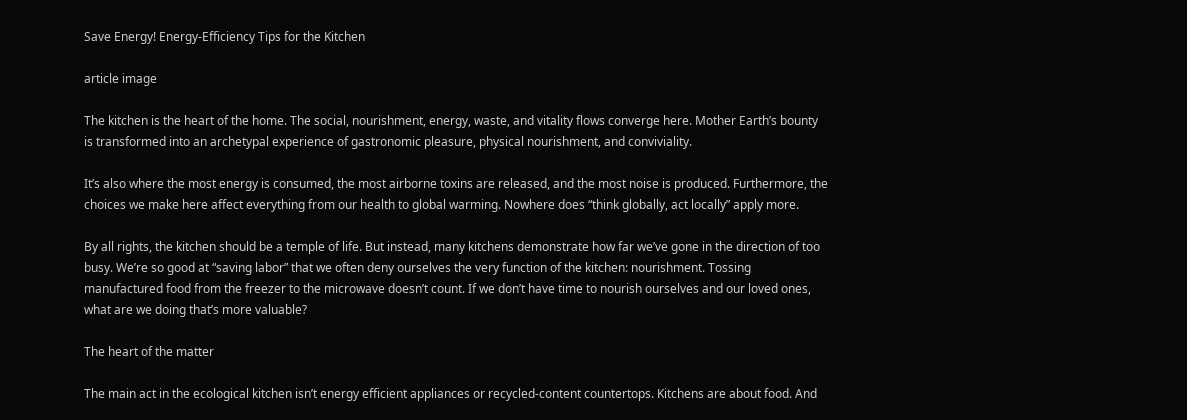Save Energy! Energy-Efficiency Tips for the Kitchen

article image

The kitchen is the heart of the home. The social, nourishment, energy, waste, and vitality flows converge here. Mother Earth’s bounty is transformed into an archetypal experience of gastronomic pleasure, physical nourishment, and conviviality.

It’s also where the most energy is consumed, the most airborne toxins are released, and the most noise is produced. Furthermore, the choices we make here affect everything from our health to global warming. Nowhere does “think globally, act locally” apply more.

By all rights, the kitchen should be a temple of life. But instead, many kitchens demonstrate how far we’ve gone in the direction of too busy. We’re so good at “saving labor” that we often deny ourselves the very function of the kitchen: nourishment. Tossing manufactured food from the freezer to the microwave doesn’t count. If we don’t have time to nourish ourselves and our loved ones, what are we doing that’s more valuable?

The heart of the matter

The main act in the ecological kitchen isn’t energy efficient appliances or recycled-content countertops. Kitchens are about food. And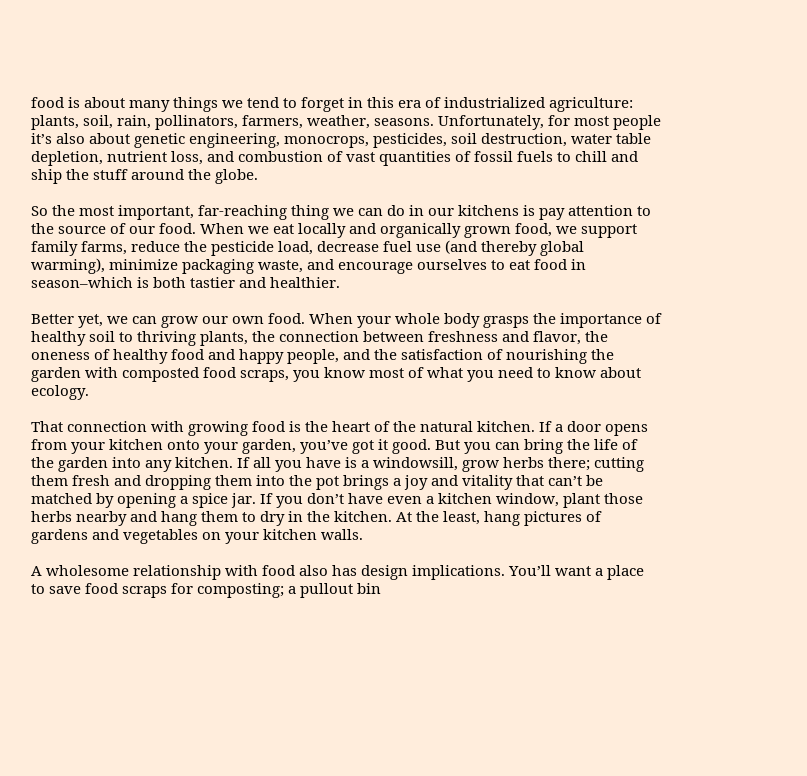food is about many things we tend to forget in this era of industrialized agriculture: plants, soil, rain, pollinators, farmers, weather, seasons. Unfortunately, for most people it’s also about genetic engineering, monocrops, pesticides, soil destruction, water table depletion, nutrient loss, and combustion of vast quantities of fossil fuels to chill and ship the stuff around the globe.

So the most important, far-reaching thing we can do in our kitchens is pay attention to the source of our food. When we eat locally and organically grown food, we support family farms, reduce the pesticide load, decrease fuel use (and thereby global warming), minimize packaging waste, and encourage ourselves to eat food in season–which is both tastier and healthier.

Better yet, we can grow our own food. When your whole body grasps the importance of healthy soil to thriving plants, the connection between freshness and flavor, the oneness of healthy food and happy people, and the satisfaction of nourishing the garden with composted food scraps, you know most of what you need to know about ecology.

That connection with growing food is the heart of the natural kitchen. If a door opens from your kitchen onto your garden, you’ve got it good. But you can bring the life of the garden into any kitchen. If all you have is a windowsill, grow herbs there; cutting them fresh and dropping them into the pot brings a joy and vitality that can’t be matched by opening a spice jar. If you don’t have even a kitchen window, plant those herbs nearby and hang them to dry in the kitchen. At the least, hang pictures of gardens and vegetables on your kitchen walls.

A wholesome relationship with food also has design implications. You’ll want a place to save food scraps for composting; a pullout bin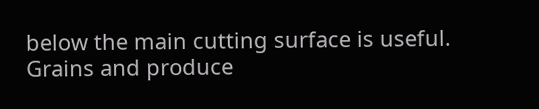below the main cutting surface is useful. Grains and produce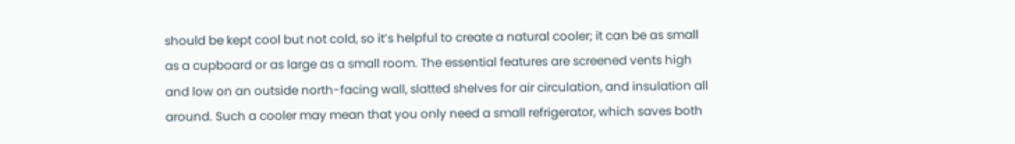should be kept cool but not cold, so it’s helpful to create a natural cooler; it can be as small as a cupboard or as large as a small room. The essential features are screened vents high and low on an outside north-facing wall, slatted shelves for air circulation, and insulation all around. Such a cooler may mean that you only need a small refrigerator, which saves both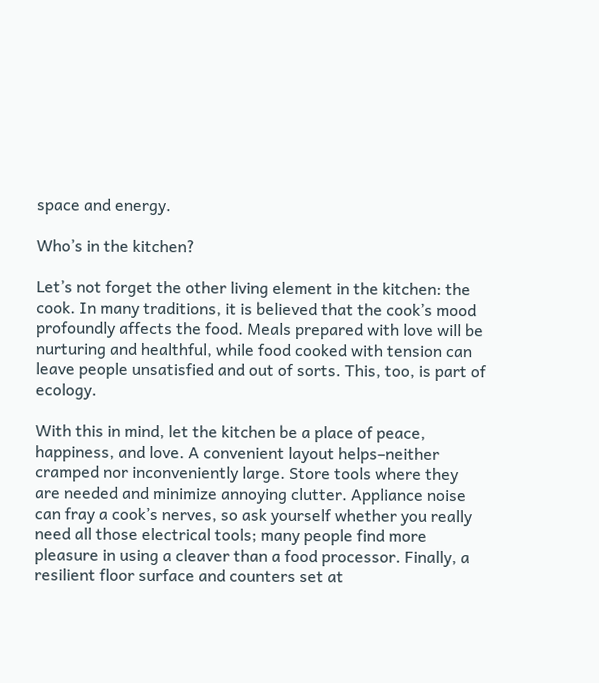space and energy.

Who’s in the kitchen?

Let’s not forget the other living element in the kitchen: the cook. In many traditions, it is believed that the cook’s mood profoundly affects the food. Meals prepared with love will be nurturing and healthful, while food cooked with tension can leave people unsatisfied and out of sorts. This, too, is part of ecology.

With this in mind, let the kitchen be a place of peace, happiness, and love. A convenient layout helps–neither cramped nor inconveniently large. Store tools where they are needed and minimize annoying clutter. Appliance noise can fray a cook’s nerves, so ask yourself whether you really need all those electrical tools; many people find more pleasure in using a cleaver than a food processor. Finally, a resilient floor surface and counters set at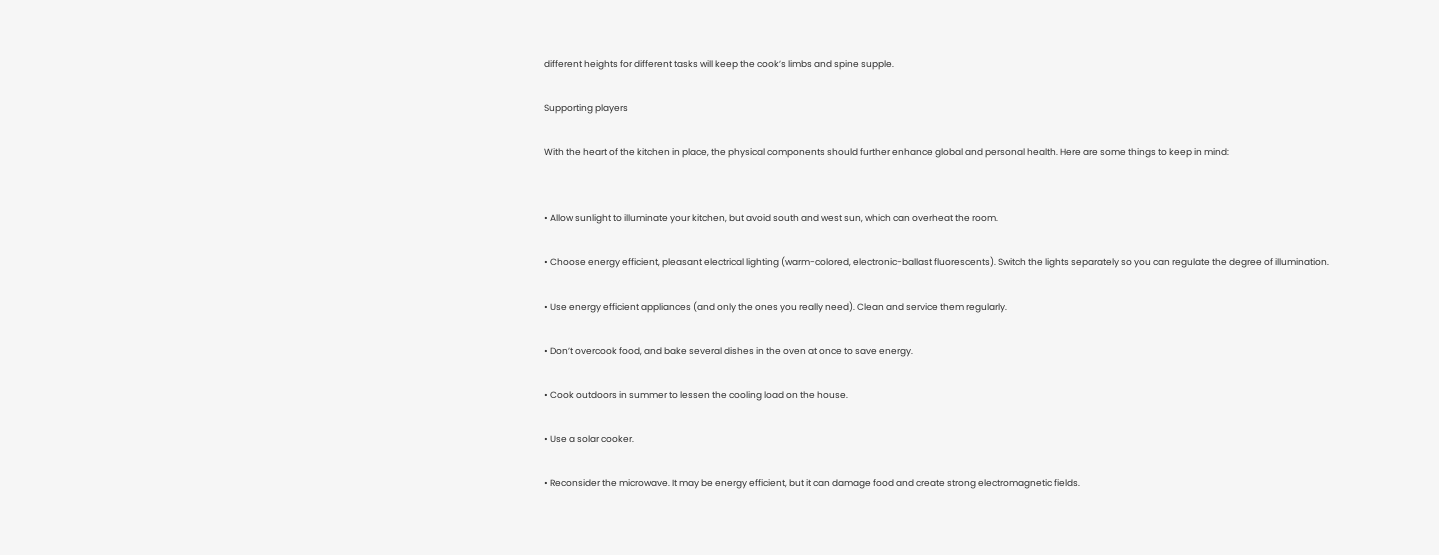different heights for different tasks will keep the cook’s limbs and spine supple.

Supporting players

With the heart of the kitchen in place, the physical components should further enhance global and personal health. Here are some things to keep in mind:


• Allow sunlight to illuminate your kitchen, but avoid south and west sun, which can overheat the room.

• Choose energy efficient, pleasant electrical lighting (warm-colored, electronic-ballast fluorescents). Switch the lights separately so you can regulate the degree of illumination.

• Use energy efficient appliances (and only the ones you really need). Clean and service them regularly.

• Don’t overcook food, and bake several dishes in the oven at once to save energy.

• Cook outdoors in summer to lessen the cooling load on the house.

• Use a solar cooker.

• Reconsider the microwave. It may be energy efficient, but it can damage food and create strong electromagnetic fields.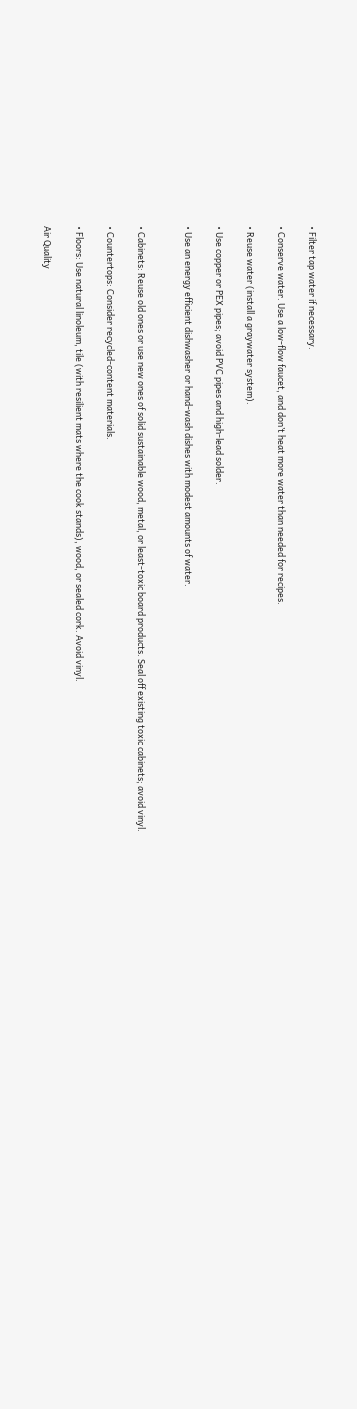• Filter tap water if necessary.

• Conserve water. Use a low-flow faucet, and don’t heat more water than needed for recipes.

• Reuse water (install a graywater system).

• Use copper or PEX pipes; avoid PVC pipes and high-lead solder.

• Use an energy efficient dishwasher or hand-wash dishes with modest amounts of water.


• Cabinets: Reuse old ones or use new ones of solid sustainable wood, metal, or least-toxic board products. Seal off existing toxic cabinets; avoid vinyl.

• Countertops: Consider recycled-content materials.

• Floors: Use natural linoleum, tile (with resilient mats where the cook stands), wood, or sealed cork. Avoid vinyl.

Air Quality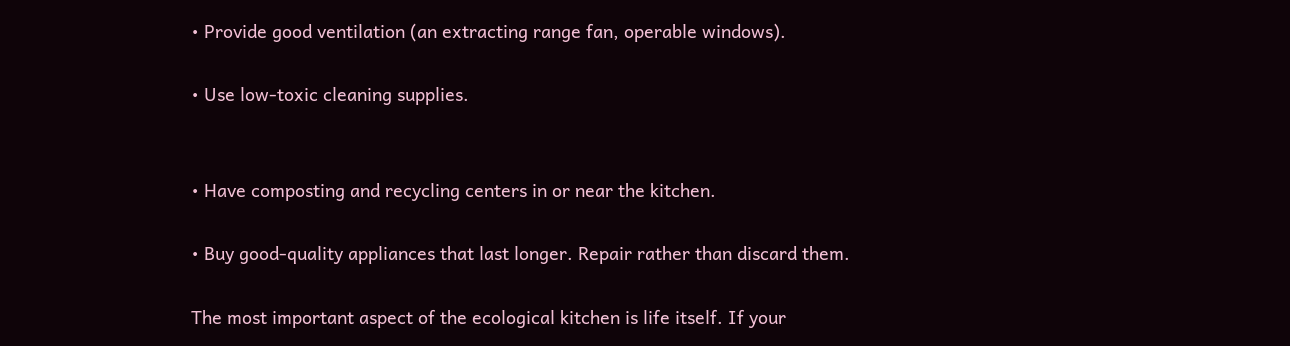• Provide good ventilation (an extracting range fan, operable windows).

• Use low-toxic cleaning supplies.


• Have composting and recycling centers in or near the kitchen.

• Buy good-quality appliances that last longer. Repair rather than discard them.

The most important aspect of the ecological kitchen is life itself. If your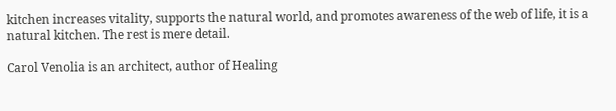kitchen increases vitality, supports the natural world, and promotes awareness of the web of life, it is a natural kitchen. The rest is mere detail.

Carol Venolia is an architect, author of Healing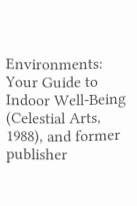Environments: Your Guide to Indoor Well-Being (Celestial Arts, 1988), and former publisher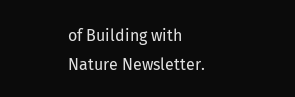of Building with Nature Newsletter.